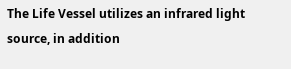The Life Vessel utilizes an infrared light source, in addition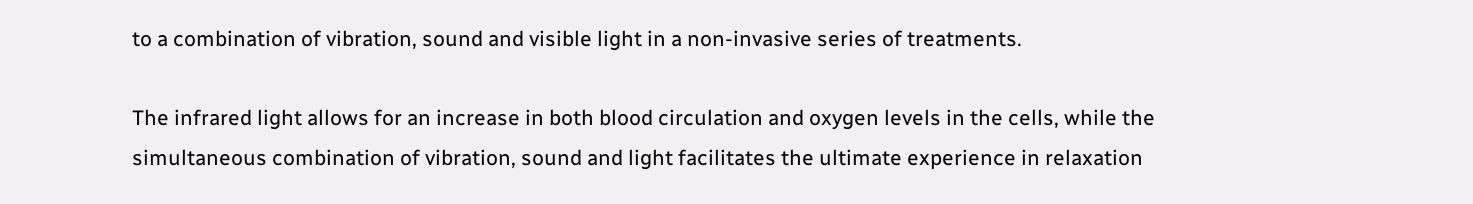to a combination of vibration, sound and visible light in a non-invasive series of treatments.

The infrared light allows for an increase in both blood circulation and oxygen levels in the cells, while the simultaneous combination of vibration, sound and light facilitates the ultimate experience in relaxation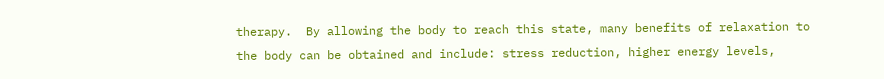therapy.  By allowing the body to reach this state, many benefits of relaxation to the body can be obtained and include: stress reduction, higher energy levels,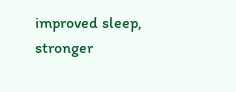improved sleep, stronger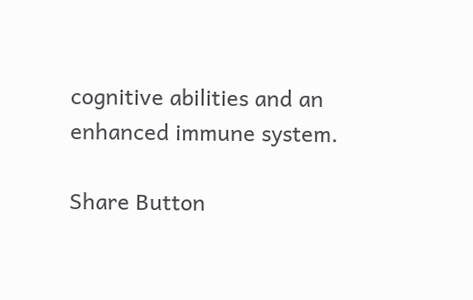cognitive abilities and an enhanced immune system.

Share Button